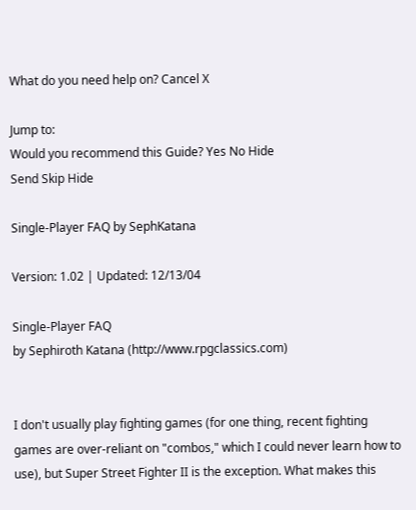What do you need help on? Cancel X

Jump to:
Would you recommend this Guide? Yes No Hide
Send Skip Hide

Single-Player FAQ by SephKatana

Version: 1.02 | Updated: 12/13/04

Single-Player FAQ
by Sephiroth Katana (http://www.rpgclassics.com)


I don't usually play fighting games (for one thing, recent fighting
games are over-reliant on "combos," which I could never learn how to
use), but Super Street Fighter II is the exception. What makes this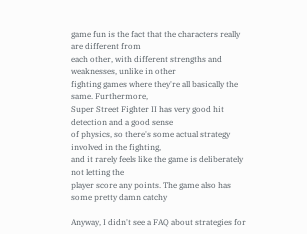game fun is the fact that the characters really are different from
each other, with different strengths and weaknesses, unlike in other
fighting games where they're all basically the same. Furthermore,
Super Street Fighter II has very good hit detection and a good sense
of physics, so there's some actual strategy involved in the fighting,
and it rarely feels like the game is deliberately not letting the
player score any points. The game also has some pretty damn catchy

Anyway, I didn't see a FAQ about strategies for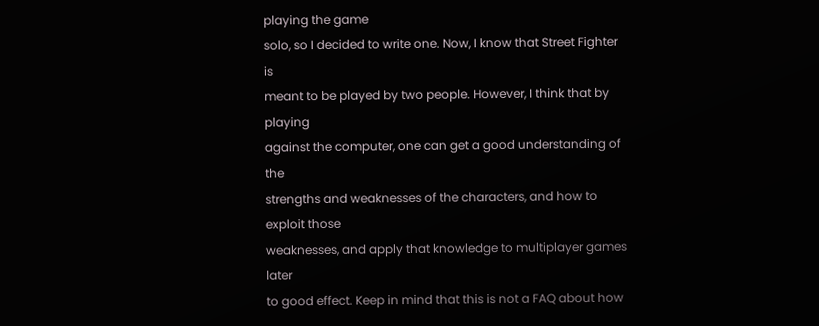playing the game
solo, so I decided to write one. Now, I know that Street Fighter is
meant to be played by two people. However, I think that by playing
against the computer, one can get a good understanding of the
strengths and weaknesses of the characters, and how to exploit those
weaknesses, and apply that knowledge to multiplayer games later
to good effect. Keep in mind that this is not a FAQ about how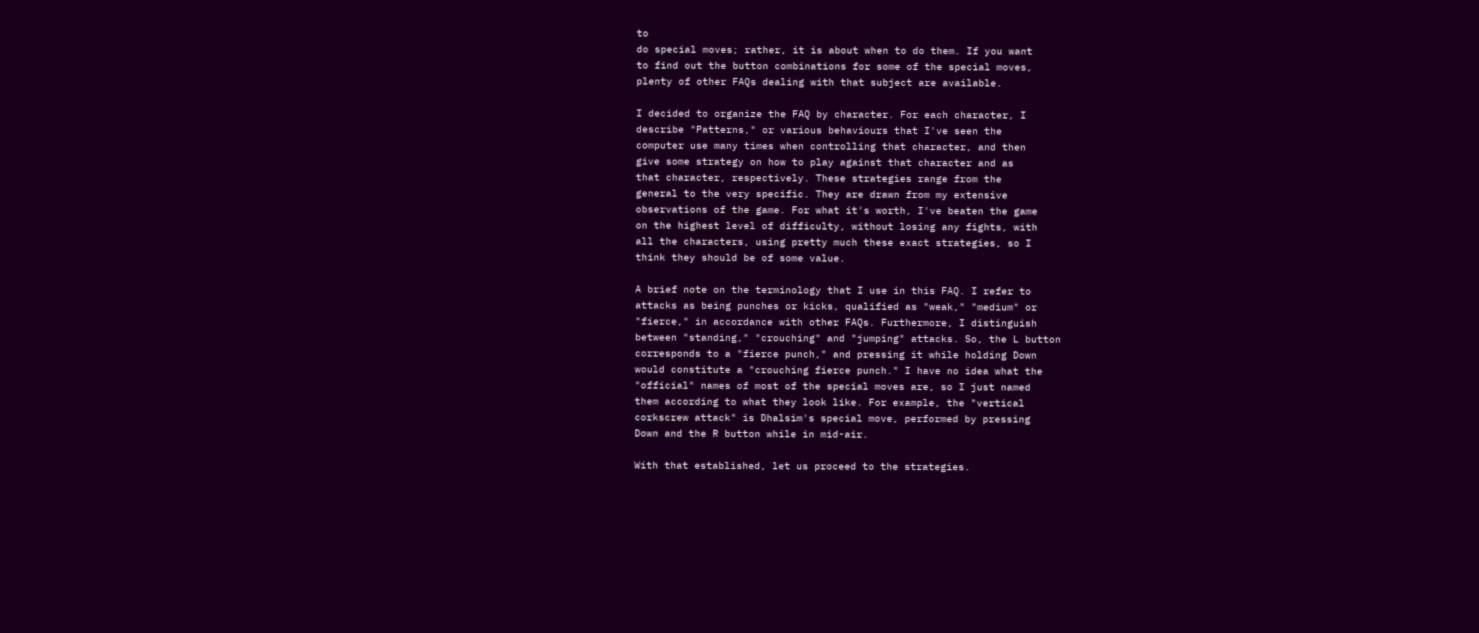to
do special moves; rather, it is about when to do them. If you want
to find out the button combinations for some of the special moves,
plenty of other FAQs dealing with that subject are available.

I decided to organize the FAQ by character. For each character, I
describe "Patterns," or various behaviours that I've seen the
computer use many times when controlling that character, and then
give some strategy on how to play against that character and as
that character, respectively. These strategies range from the
general to the very specific. They are drawn from my extensive
observations of the game. For what it's worth, I've beaten the game
on the highest level of difficulty, without losing any fights, with
all the characters, using pretty much these exact strategies, so I
think they should be of some value.

A brief note on the terminology that I use in this FAQ. I refer to
attacks as being punches or kicks, qualified as "weak," "medium" or
"fierce," in accordance with other FAQs. Furthermore, I distinguish
between "standing," "crouching" and "jumping" attacks. So, the L button
corresponds to a "fierce punch," and pressing it while holding Down
would constitute a "crouching fierce punch." I have no idea what the
"official" names of most of the special moves are, so I just named
them according to what they look like. For example, the "vertical
corkscrew attack" is Dhalsim's special move, performed by pressing
Down and the R button while in mid-air.

With that established, let us proceed to the strategies.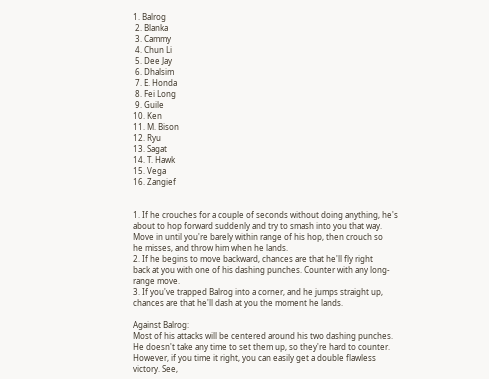1. Balrog
 2. Blanka
 3. Cammy
 4. Chun Li
 5. Dee Jay
 6. Dhalsim
 7. E. Honda
 8. Fei Long
 9. Guile
10. Ken
11. M. Bison
12. Ryu
13. Sagat
14. T. Hawk
15. Vega
16. Zangief


1. If he crouches for a couple of seconds without doing anything, he's
about to hop forward suddenly and try to smash into you that way.
Move in until you're barely within range of his hop, then crouch so
he misses, and throw him when he lands.
2. If he begins to move backward, chances are that he'll fly right
back at you with one of his dashing punches. Counter with any long-
range move.
3. If you've trapped Balrog into a corner, and he jumps straight up,
chances are that he'll dash at you the moment he lands.

Against Balrog:
Most of his attacks will be centered around his two dashing punches.
He doesn't take any time to set them up, so they're hard to counter.
However, if you time it right, you can easily get a double flawless
victory. See,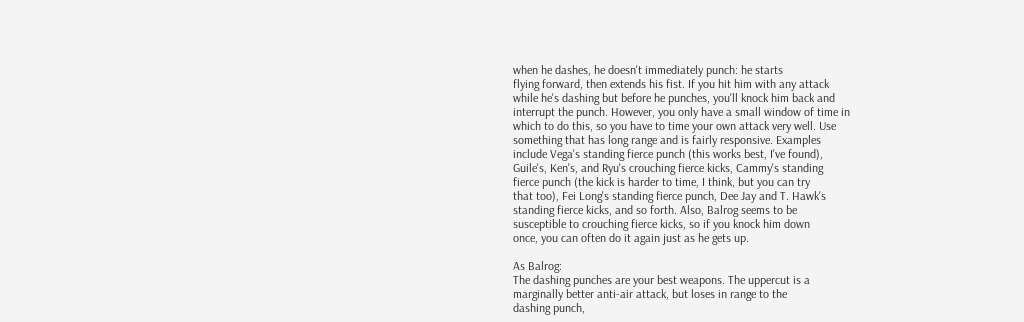when he dashes, he doesn't immediately punch: he starts
flying forward, then extends his fist. If you hit him with any attack
while he's dashing but before he punches, you'll knock him back and
interrupt the punch. However, you only have a small window of time in
which to do this, so you have to time your own attack very well. Use
something that has long range and is fairly responsive. Examples
include Vega's standing fierce punch (this works best, I've found),
Guile's, Ken's, and Ryu's crouching fierce kicks, Cammy's standing
fierce punch (the kick is harder to time, I think, but you can try
that too), Fei Long's standing fierce punch, Dee Jay and T. Hawk's
standing fierce kicks, and so forth. Also, Balrog seems to be
susceptible to crouching fierce kicks, so if you knock him down
once, you can often do it again just as he gets up.

As Balrog:
The dashing punches are your best weapons. The uppercut is a
marginally better anti-air attack, but loses in range to the
dashing punch,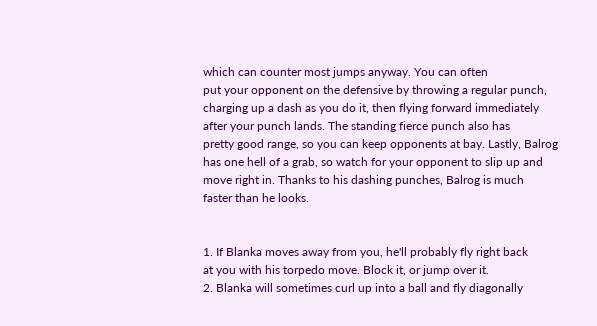which can counter most jumps anyway. You can often
put your opponent on the defensive by throwing a regular punch,
charging up a dash as you do it, then flying forward immediately
after your punch lands. The standing fierce punch also has
pretty good range, so you can keep opponents at bay. Lastly, Balrog
has one hell of a grab, so watch for your opponent to slip up and
move right in. Thanks to his dashing punches, Balrog is much
faster than he looks.


1. If Blanka moves away from you, he'll probably fly right back
at you with his torpedo move. Block it, or jump over it.
2. Blanka will sometimes curl up into a ball and fly diagonally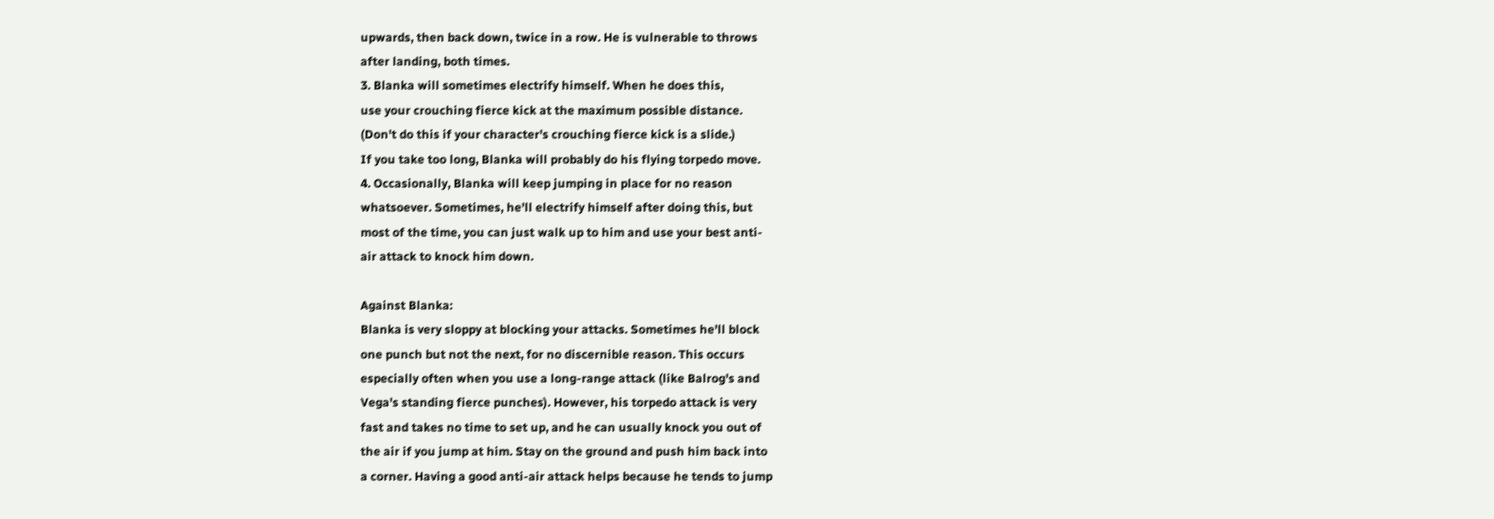upwards, then back down, twice in a row. He is vulnerable to throws
after landing, both times.
3. Blanka will sometimes electrify himself. When he does this,
use your crouching fierce kick at the maximum possible distance.
(Don't do this if your character's crouching fierce kick is a slide.)
If you take too long, Blanka will probably do his flying torpedo move.
4. Occasionally, Blanka will keep jumping in place for no reason
whatsoever. Sometimes, he'll electrify himself after doing this, but
most of the time, you can just walk up to him and use your best anti-
air attack to knock him down.

Against Blanka:
Blanka is very sloppy at blocking your attacks. Sometimes he'll block
one punch but not the next, for no discernible reason. This occurs
especially often when you use a long-range attack (like Balrog's and
Vega's standing fierce punches). However, his torpedo attack is very
fast and takes no time to set up, and he can usually knock you out of
the air if you jump at him. Stay on the ground and push him back into
a corner. Having a good anti-air attack helps because he tends to jump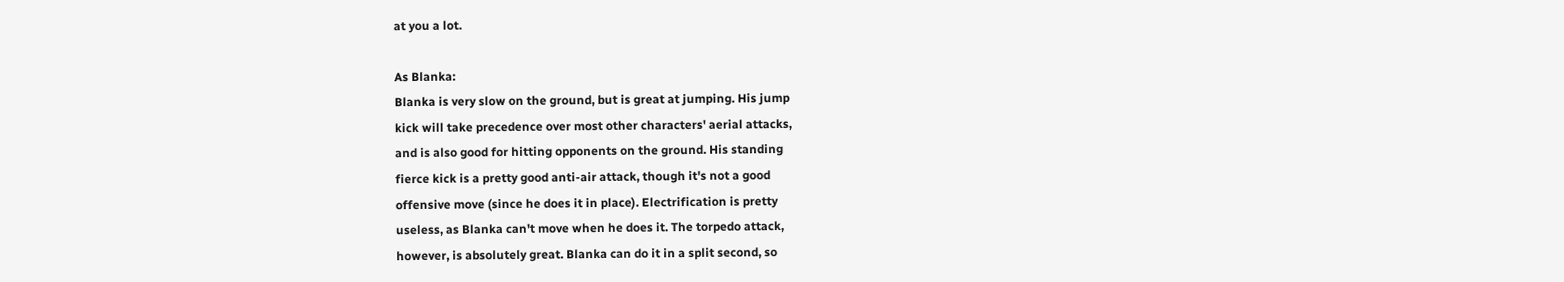at you a lot.

As Blanka:
Blanka is very slow on the ground, but is great at jumping. His jump
kick will take precedence over most other characters' aerial attacks,
and is also good for hitting opponents on the ground. His standing
fierce kick is a pretty good anti-air attack, though it's not a good
offensive move (since he does it in place). Electrification is pretty
useless, as Blanka can't move when he does it. The torpedo attack,
however, is absolutely great. Blanka can do it in a split second, so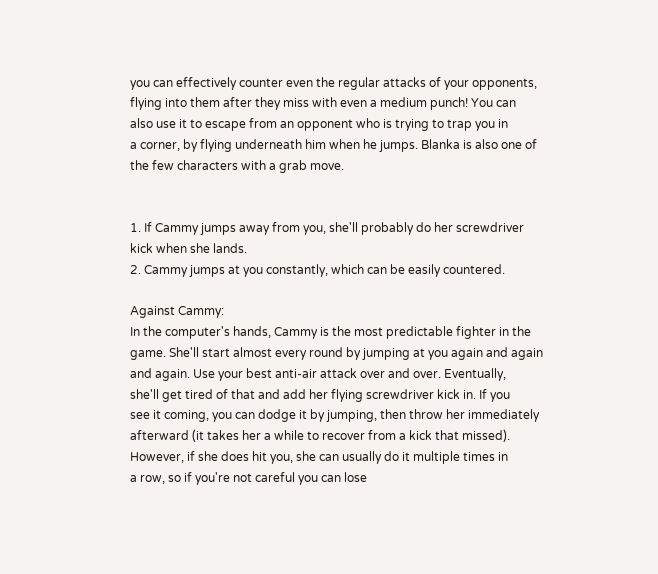you can effectively counter even the regular attacks of your opponents,
flying into them after they miss with even a medium punch! You can
also use it to escape from an opponent who is trying to trap you in
a corner, by flying underneath him when he jumps. Blanka is also one of
the few characters with a grab move.


1. If Cammy jumps away from you, she'll probably do her screwdriver
kick when she lands.
2. Cammy jumps at you constantly, which can be easily countered.

Against Cammy:
In the computer's hands, Cammy is the most predictable fighter in the
game. She'll start almost every round by jumping at you again and again
and again. Use your best anti-air attack over and over. Eventually,
she'll get tired of that and add her flying screwdriver kick in. If you
see it coming, you can dodge it by jumping, then throw her immediately
afterward (it takes her a while to recover from a kick that missed).
However, if she does hit you, she can usually do it multiple times in
a row, so if you're not careful you can lose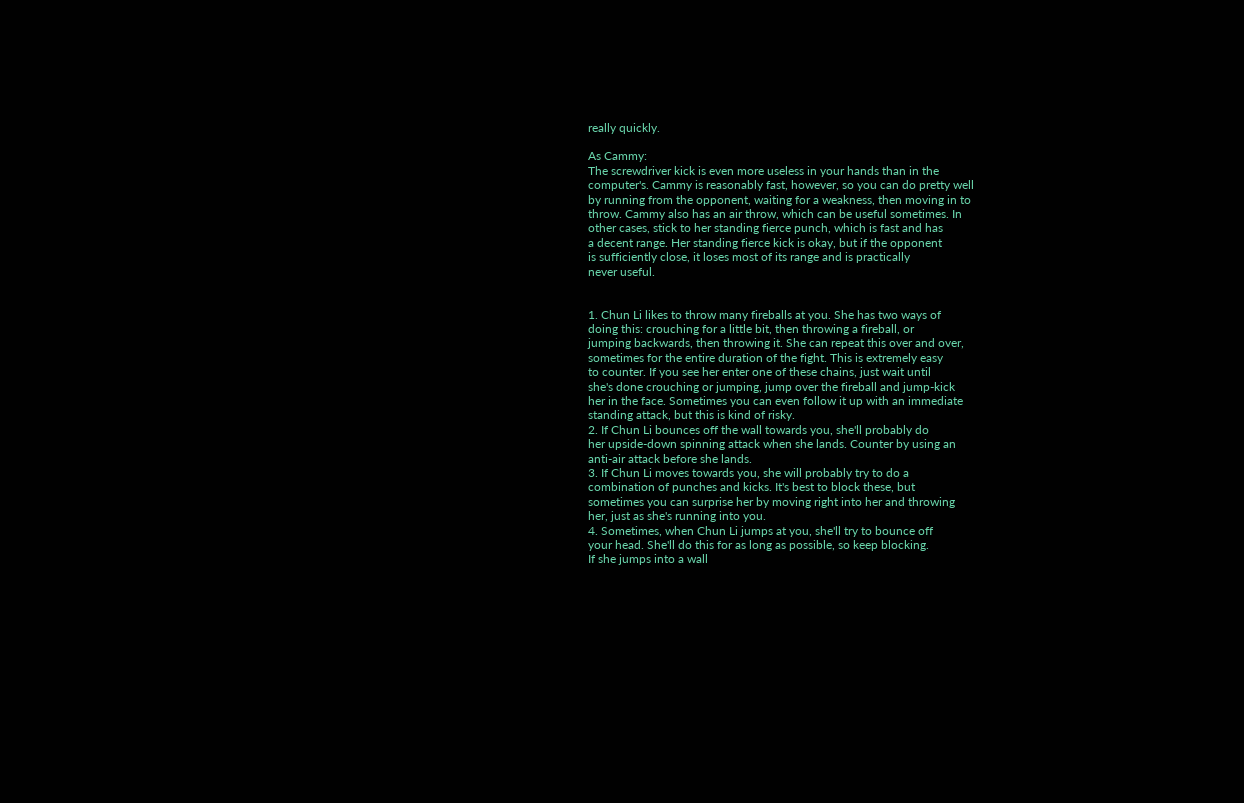really quickly.

As Cammy:
The screwdriver kick is even more useless in your hands than in the
computer's. Cammy is reasonably fast, however, so you can do pretty well
by running from the opponent, waiting for a weakness, then moving in to
throw. Cammy also has an air throw, which can be useful sometimes. In
other cases, stick to her standing fierce punch, which is fast and has
a decent range. Her standing fierce kick is okay, but if the opponent
is sufficiently close, it loses most of its range and is practically
never useful.


1. Chun Li likes to throw many fireballs at you. She has two ways of
doing this: crouching for a little bit, then throwing a fireball, or
jumping backwards, then throwing it. She can repeat this over and over,
sometimes for the entire duration of the fight. This is extremely easy
to counter. If you see her enter one of these chains, just wait until
she's done crouching or jumping, jump over the fireball and jump-kick
her in the face. Sometimes you can even follow it up with an immediate
standing attack, but this is kind of risky.
2. If Chun Li bounces off the wall towards you, she'll probably do
her upside-down spinning attack when she lands. Counter by using an
anti-air attack before she lands.
3. If Chun Li moves towards you, she will probably try to do a
combination of punches and kicks. It's best to block these, but
sometimes you can surprise her by moving right into her and throwing
her, just as she's running into you.
4. Sometimes, when Chun Li jumps at you, she'll try to bounce off
your head. She'll do this for as long as possible, so keep blocking.
If she jumps into a wall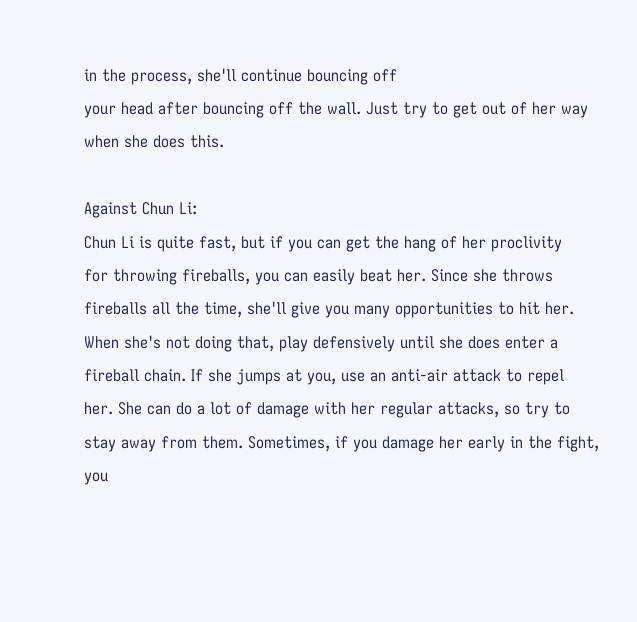in the process, she'll continue bouncing off
your head after bouncing off the wall. Just try to get out of her way
when she does this.

Against Chun Li:
Chun Li is quite fast, but if you can get the hang of her proclivity
for throwing fireballs, you can easily beat her. Since she throws
fireballs all the time, she'll give you many opportunities to hit her.
When she's not doing that, play defensively until she does enter a
fireball chain. If she jumps at you, use an anti-air attack to repel
her. She can do a lot of damage with her regular attacks, so try to
stay away from them. Sometimes, if you damage her early in the fight,
you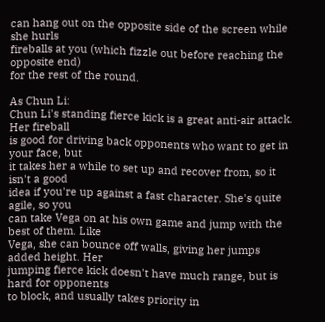can hang out on the opposite side of the screen while she hurls
fireballs at you (which fizzle out before reaching the opposite end)
for the rest of the round.

As Chun Li:
Chun Li's standing fierce kick is a great anti-air attack. Her fireball
is good for driving back opponents who want to get in your face, but
it takes her a while to set up and recover from, so it isn't a good
idea if you're up against a fast character. She's quite agile, so you
can take Vega on at his own game and jump with the best of them. Like
Vega, she can bounce off walls, giving her jumps added height. Her
jumping fierce kick doesn't have much range, but is hard for opponents
to block, and usually takes priority in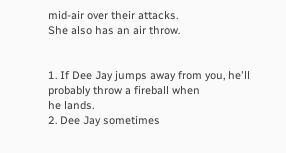mid-air over their attacks.
She also has an air throw.


1. If Dee Jay jumps away from you, he'll probably throw a fireball when
he lands.
2. Dee Jay sometimes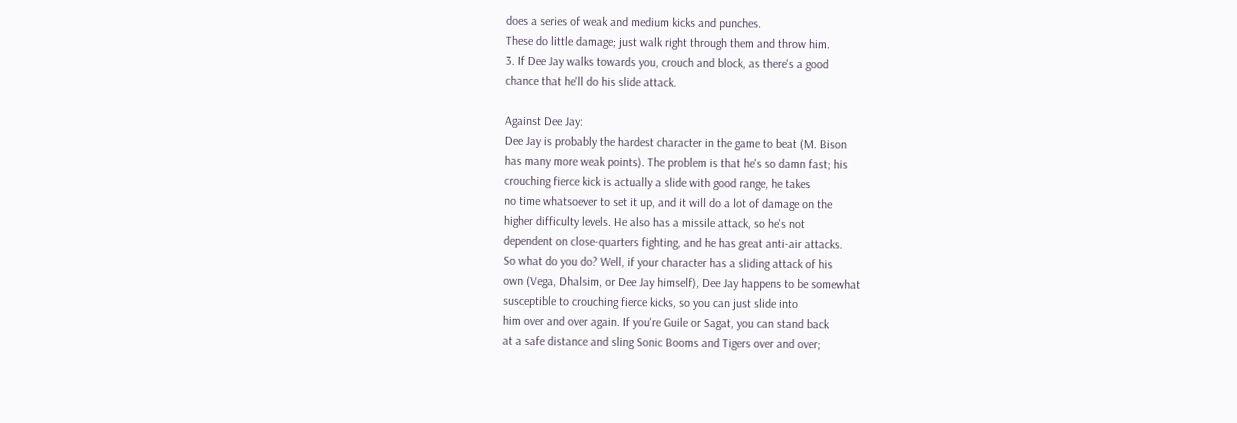does a series of weak and medium kicks and punches.
These do little damage; just walk right through them and throw him.
3. If Dee Jay walks towards you, crouch and block, as there's a good
chance that he'll do his slide attack.

Against Dee Jay:
Dee Jay is probably the hardest character in the game to beat (M. Bison
has many more weak points). The problem is that he's so damn fast; his
crouching fierce kick is actually a slide with good range, he takes
no time whatsoever to set it up, and it will do a lot of damage on the
higher difficulty levels. He also has a missile attack, so he's not
dependent on close-quarters fighting, and he has great anti-air attacks.
So what do you do? Well, if your character has a sliding attack of his
own (Vega, Dhalsim, or Dee Jay himself), Dee Jay happens to be somewhat
susceptible to crouching fierce kicks, so you can just slide into
him over and over again. If you're Guile or Sagat, you can stand back
at a safe distance and sling Sonic Booms and Tigers over and over;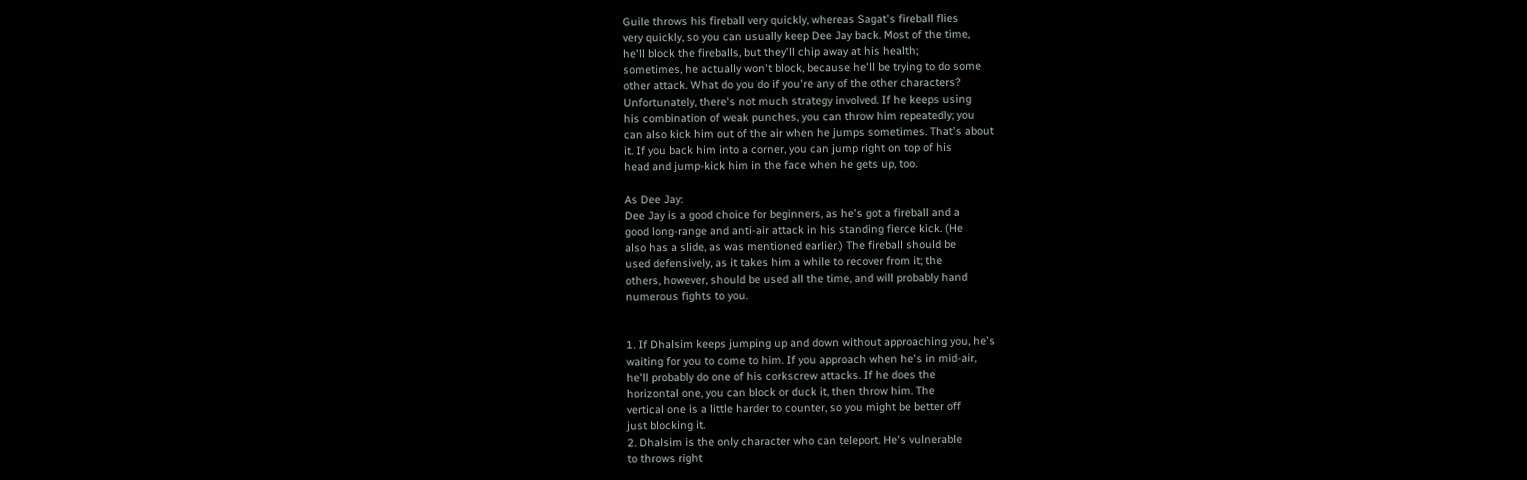Guile throws his fireball very quickly, whereas Sagat's fireball flies
very quickly, so you can usually keep Dee Jay back. Most of the time,
he'll block the fireballs, but they'll chip away at his health;
sometimes, he actually won't block, because he'll be trying to do some
other attack. What do you do if you're any of the other characters?
Unfortunately, there's not much strategy involved. If he keeps using
his combination of weak punches, you can throw him repeatedly; you
can also kick him out of the air when he jumps sometimes. That's about
it. If you back him into a corner, you can jump right on top of his
head and jump-kick him in the face when he gets up, too.

As Dee Jay:
Dee Jay is a good choice for beginners, as he's got a fireball and a
good long-range and anti-air attack in his standing fierce kick. (He
also has a slide, as was mentioned earlier.) The fireball should be
used defensively, as it takes him a while to recover from it; the
others, however, should be used all the time, and will probably hand
numerous fights to you.


1. If Dhalsim keeps jumping up and down without approaching you, he's
waiting for you to come to him. If you approach when he's in mid-air,
he'll probably do one of his corkscrew attacks. If he does the
horizontal one, you can block or duck it, then throw him. The
vertical one is a little harder to counter, so you might be better off
just blocking it.
2. Dhalsim is the only character who can teleport. He's vulnerable
to throws right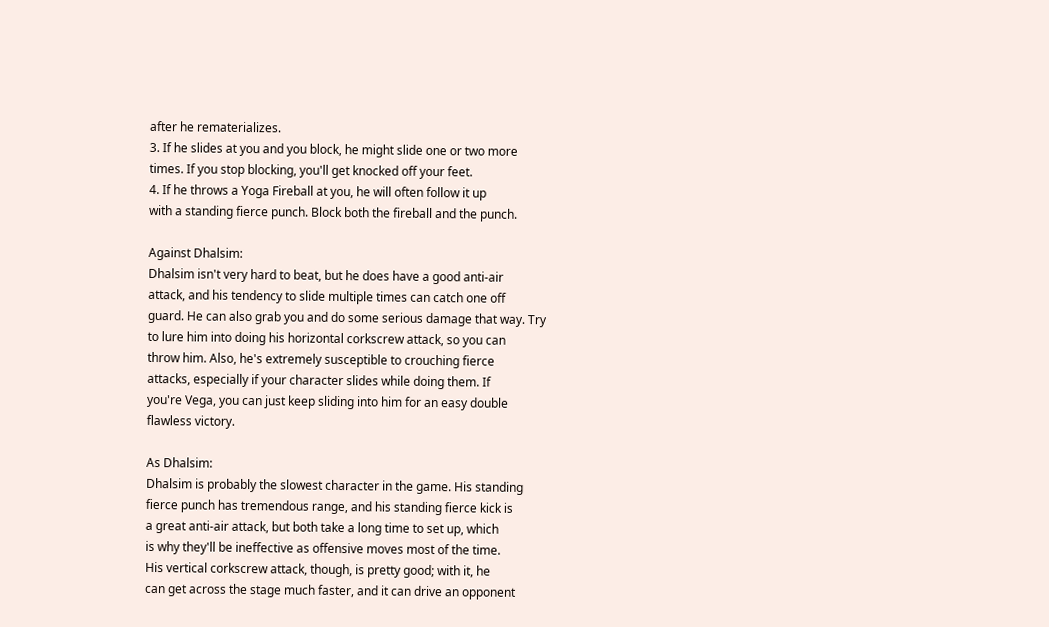after he rematerializes.
3. If he slides at you and you block, he might slide one or two more
times. If you stop blocking, you'll get knocked off your feet.
4. If he throws a Yoga Fireball at you, he will often follow it up
with a standing fierce punch. Block both the fireball and the punch.

Against Dhalsim:
Dhalsim isn't very hard to beat, but he does have a good anti-air
attack, and his tendency to slide multiple times can catch one off
guard. He can also grab you and do some serious damage that way. Try
to lure him into doing his horizontal corkscrew attack, so you can
throw him. Also, he's extremely susceptible to crouching fierce
attacks, especially if your character slides while doing them. If
you're Vega, you can just keep sliding into him for an easy double
flawless victory.

As Dhalsim:
Dhalsim is probably the slowest character in the game. His standing
fierce punch has tremendous range, and his standing fierce kick is
a great anti-air attack, but both take a long time to set up, which
is why they'll be ineffective as offensive moves most of the time.
His vertical corkscrew attack, though, is pretty good; with it, he
can get across the stage much faster, and it can drive an opponent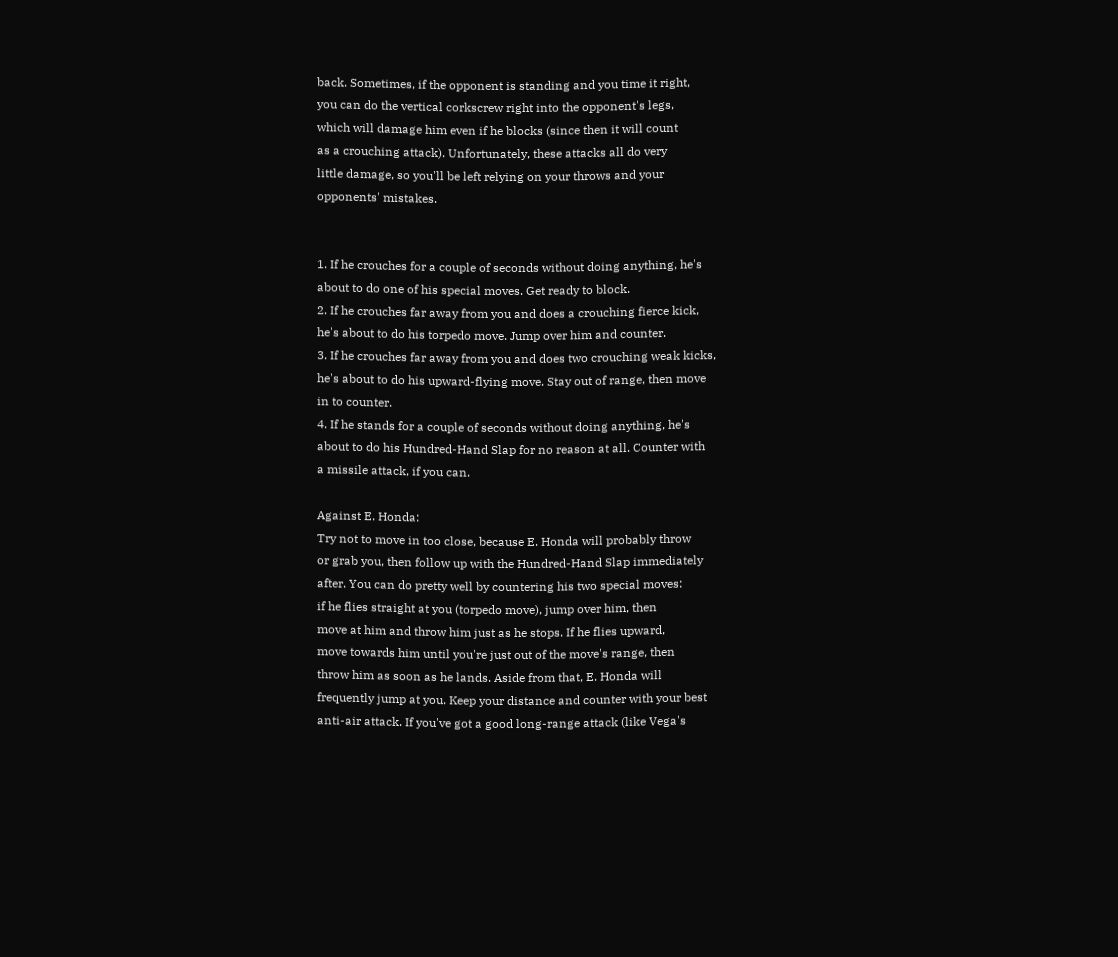back. Sometimes, if the opponent is standing and you time it right,
you can do the vertical corkscrew right into the opponent's legs,
which will damage him even if he blocks (since then it will count
as a crouching attack). Unfortunately, these attacks all do very
little damage, so you'll be left relying on your throws and your
opponents' mistakes.


1. If he crouches for a couple of seconds without doing anything, he's
about to do one of his special moves. Get ready to block.
2. If he crouches far away from you and does a crouching fierce kick,
he's about to do his torpedo move. Jump over him and counter.
3. If he crouches far away from you and does two crouching weak kicks,
he's about to do his upward-flying move. Stay out of range, then move
in to counter.
4. If he stands for a couple of seconds without doing anything, he's
about to do his Hundred-Hand Slap for no reason at all. Counter with
a missile attack, if you can.

Against E. Honda:
Try not to move in too close, because E. Honda will probably throw
or grab you, then follow up with the Hundred-Hand Slap immediately
after. You can do pretty well by countering his two special moves:
if he flies straight at you (torpedo move), jump over him, then
move at him and throw him just as he stops. If he flies upward,
move towards him until you're just out of the move's range, then
throw him as soon as he lands. Aside from that, E. Honda will
frequently jump at you. Keep your distance and counter with your best
anti-air attack. If you've got a good long-range attack (like Vega's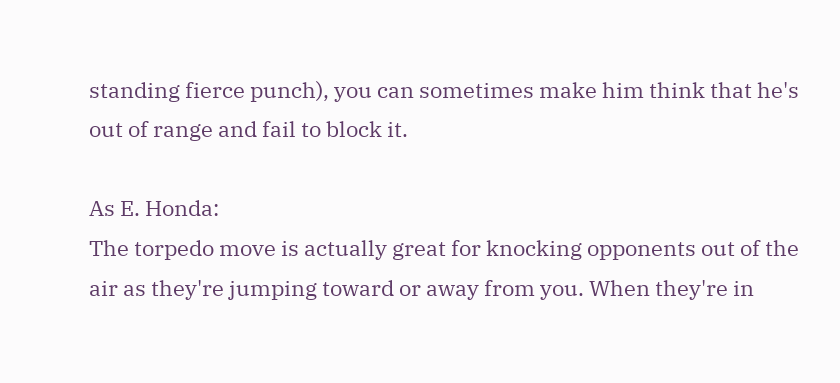standing fierce punch), you can sometimes make him think that he's
out of range and fail to block it.

As E. Honda:
The torpedo move is actually great for knocking opponents out of the
air as they're jumping toward or away from you. When they're in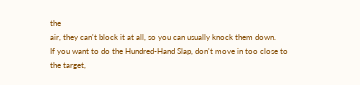the
air, they can't block it at all, so you can usually knock them down.
If you want to do the Hundred-Hand Slap, don't move in too close to
the target,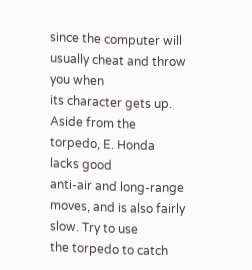since the computer will usually cheat and throw you when
its character gets up. Aside from the torpedo, E. Honda lacks good
anti-air and long-range moves, and is also fairly slow. Try to use
the torpedo to catch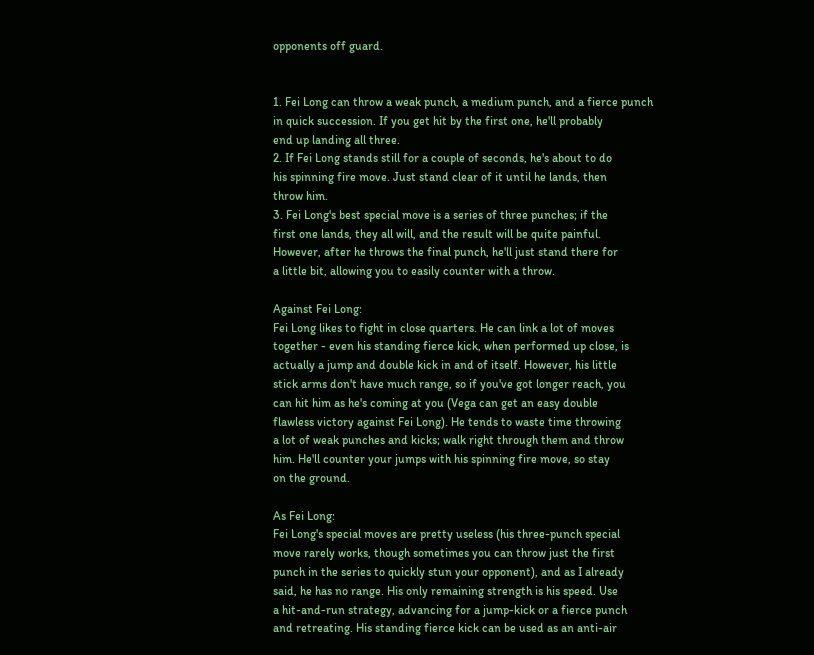opponents off guard.


1. Fei Long can throw a weak punch, a medium punch, and a fierce punch
in quick succession. If you get hit by the first one, he'll probably
end up landing all three.
2. If Fei Long stands still for a couple of seconds, he's about to do
his spinning fire move. Just stand clear of it until he lands, then
throw him.
3. Fei Long's best special move is a series of three punches; if the
first one lands, they all will, and the result will be quite painful.
However, after he throws the final punch, he'll just stand there for
a little bit, allowing you to easily counter with a throw.

Against Fei Long:
Fei Long likes to fight in close quarters. He can link a lot of moves
together - even his standing fierce kick, when performed up close, is
actually a jump and double kick in and of itself. However, his little
stick arms don't have much range, so if you've got longer reach, you
can hit him as he's coming at you (Vega can get an easy double
flawless victory against Fei Long). He tends to waste time throwing
a lot of weak punches and kicks; walk right through them and throw
him. He'll counter your jumps with his spinning fire move, so stay
on the ground.

As Fei Long:
Fei Long's special moves are pretty useless (his three-punch special
move rarely works, though sometimes you can throw just the first
punch in the series to quickly stun your opponent), and as I already
said, he has no range. His only remaining strength is his speed. Use
a hit-and-run strategy, advancing for a jump-kick or a fierce punch
and retreating. His standing fierce kick can be used as an anti-air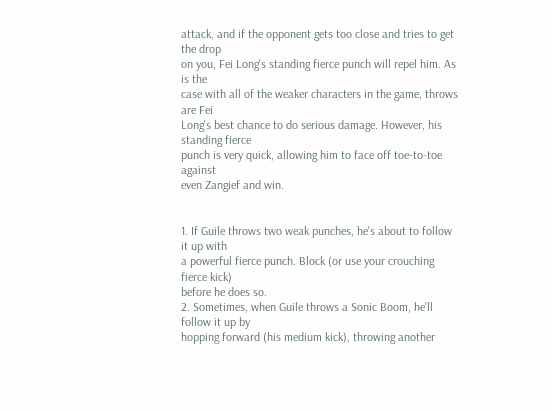attack, and if the opponent gets too close and tries to get the drop
on you, Fei Long's standing fierce punch will repel him. As is the
case with all of the weaker characters in the game, throws are Fei
Long's best chance to do serious damage. However, his standing fierce
punch is very quick, allowing him to face off toe-to-toe against
even Zangief and win.


1. If Guile throws two weak punches, he's about to follow it up with
a powerful fierce punch. Block (or use your crouching fierce kick)
before he does so.
2. Sometimes, when Guile throws a Sonic Boom, he'll follow it up by
hopping forward (his medium kick), throwing another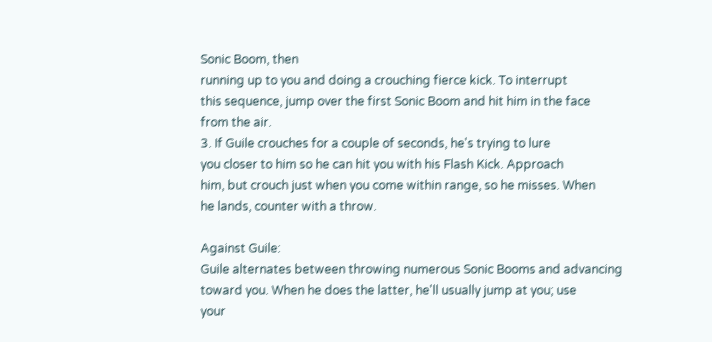Sonic Boom, then
running up to you and doing a crouching fierce kick. To interrupt
this sequence, jump over the first Sonic Boom and hit him in the face
from the air.
3. If Guile crouches for a couple of seconds, he's trying to lure
you closer to him so he can hit you with his Flash Kick. Approach
him, but crouch just when you come within range, so he misses. When
he lands, counter with a throw.

Against Guile:
Guile alternates between throwing numerous Sonic Booms and advancing
toward you. When he does the latter, he'll usually jump at you; use
your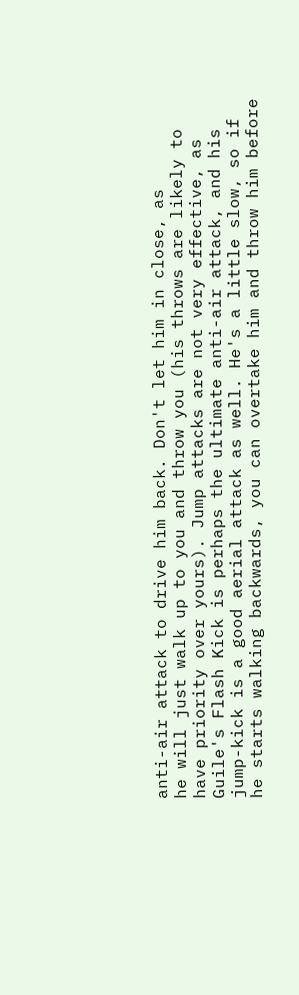anti-air attack to drive him back. Don't let him in close, as
he will just walk up to you and throw you (his throws are likely to
have priority over yours). Jump attacks are not very effective, as
Guile's Flash Kick is perhaps the ultimate anti-air attack, and his
jump-kick is a good aerial attack as well. He's a little slow, so if
he starts walking backwards, you can overtake him and throw him before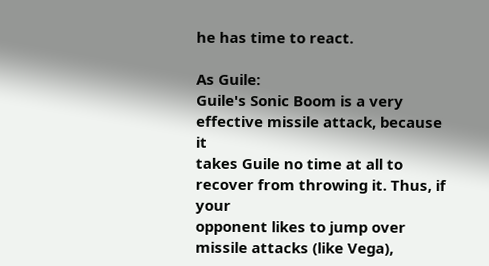he has time to react.

As Guile:
Guile's Sonic Boom is a very effective missile attack, because it
takes Guile no time at all to recover from throwing it. Thus, if your
opponent likes to jump over missile attacks (like Vega),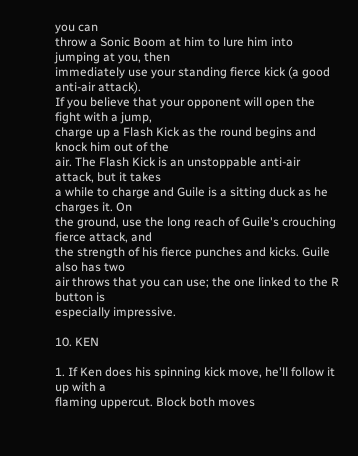you can
throw a Sonic Boom at him to lure him into jumping at you, then
immediately use your standing fierce kick (a good anti-air attack).
If you believe that your opponent will open the fight with a jump,
charge up a Flash Kick as the round begins and knock him out of the
air. The Flash Kick is an unstoppable anti-air attack, but it takes
a while to charge and Guile is a sitting duck as he charges it. On
the ground, use the long reach of Guile's crouching fierce attack, and
the strength of his fierce punches and kicks. Guile also has two
air throws that you can use; the one linked to the R button is
especially impressive.

10. KEN

1. If Ken does his spinning kick move, he'll follow it up with a
flaming uppercut. Block both moves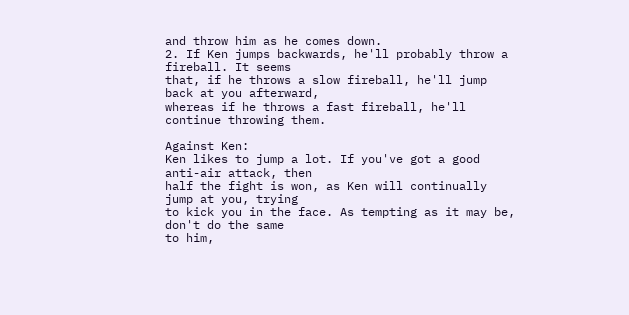and throw him as he comes down.
2. If Ken jumps backwards, he'll probably throw a fireball. It seems
that, if he throws a slow fireball, he'll jump back at you afterward,
whereas if he throws a fast fireball, he'll continue throwing them.

Against Ken:
Ken likes to jump a lot. If you've got a good anti-air attack, then
half the fight is won, as Ken will continually jump at you, trying
to kick you in the face. As tempting as it may be, don't do the same
to him,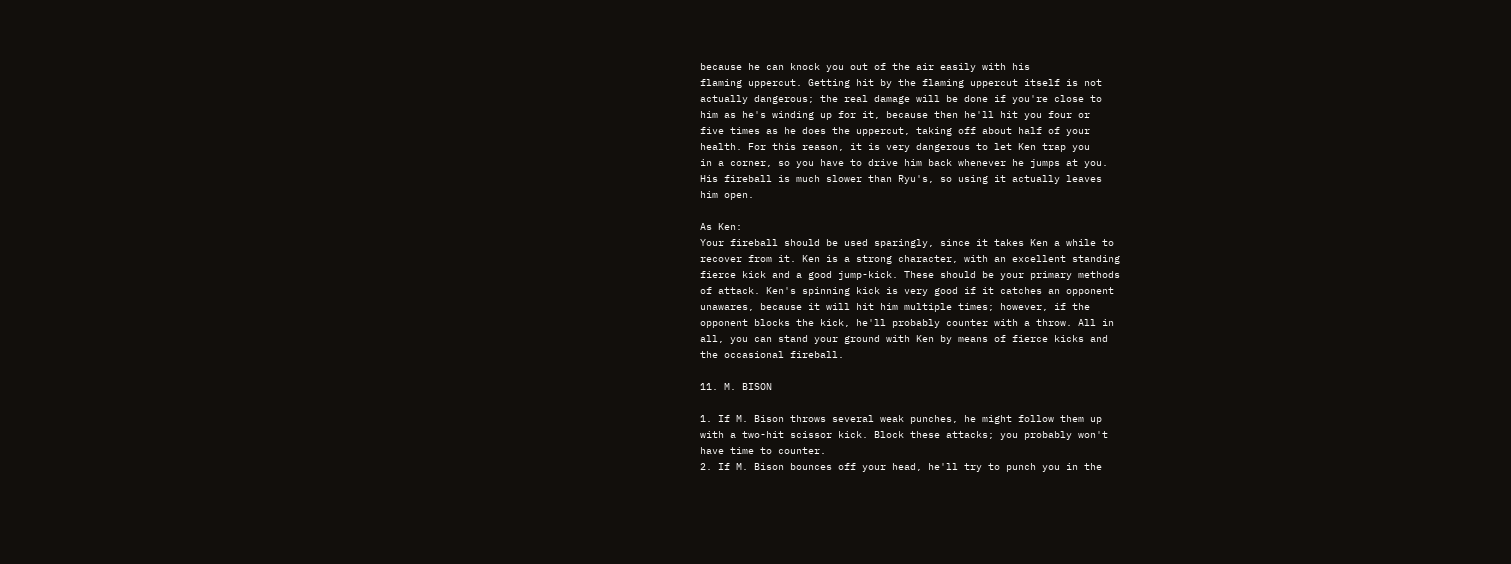because he can knock you out of the air easily with his
flaming uppercut. Getting hit by the flaming uppercut itself is not
actually dangerous; the real damage will be done if you're close to
him as he's winding up for it, because then he'll hit you four or
five times as he does the uppercut, taking off about half of your
health. For this reason, it is very dangerous to let Ken trap you
in a corner, so you have to drive him back whenever he jumps at you.
His fireball is much slower than Ryu's, so using it actually leaves
him open.

As Ken:
Your fireball should be used sparingly, since it takes Ken a while to
recover from it. Ken is a strong character, with an excellent standing
fierce kick and a good jump-kick. These should be your primary methods
of attack. Ken's spinning kick is very good if it catches an opponent
unawares, because it will hit him multiple times; however, if the
opponent blocks the kick, he'll probably counter with a throw. All in
all, you can stand your ground with Ken by means of fierce kicks and
the occasional fireball.

11. M. BISON

1. If M. Bison throws several weak punches, he might follow them up
with a two-hit scissor kick. Block these attacks; you probably won't
have time to counter.
2. If M. Bison bounces off your head, he'll try to punch you in the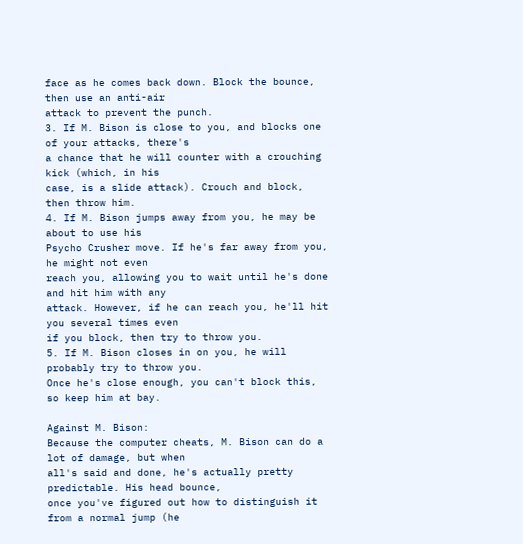face as he comes back down. Block the bounce, then use an anti-air
attack to prevent the punch.
3. If M. Bison is close to you, and blocks one of your attacks, there's
a chance that he will counter with a crouching kick (which, in his
case, is a slide attack). Crouch and block, then throw him.
4. If M. Bison jumps away from you, he may be about to use his
Psycho Crusher move. If he's far away from you, he might not even
reach you, allowing you to wait until he's done and hit him with any
attack. However, if he can reach you, he'll hit you several times even
if you block, then try to throw you.
5. If M. Bison closes in on you, he will probably try to throw you.
Once he's close enough, you can't block this, so keep him at bay.

Against M. Bison:
Because the computer cheats, M. Bison can do a lot of damage, but when
all's said and done, he's actually pretty predictable. His head bounce,
once you've figured out how to distinguish it from a normal jump (he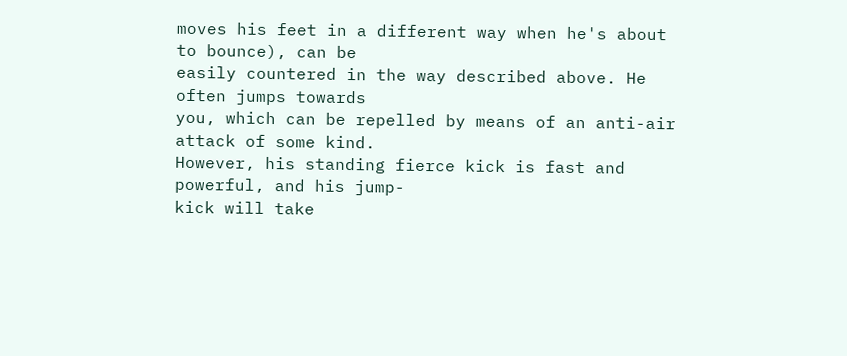moves his feet in a different way when he's about to bounce), can be
easily countered in the way described above. He often jumps towards
you, which can be repelled by means of an anti-air attack of some kind.
However, his standing fierce kick is fast and powerful, and his jump-
kick will take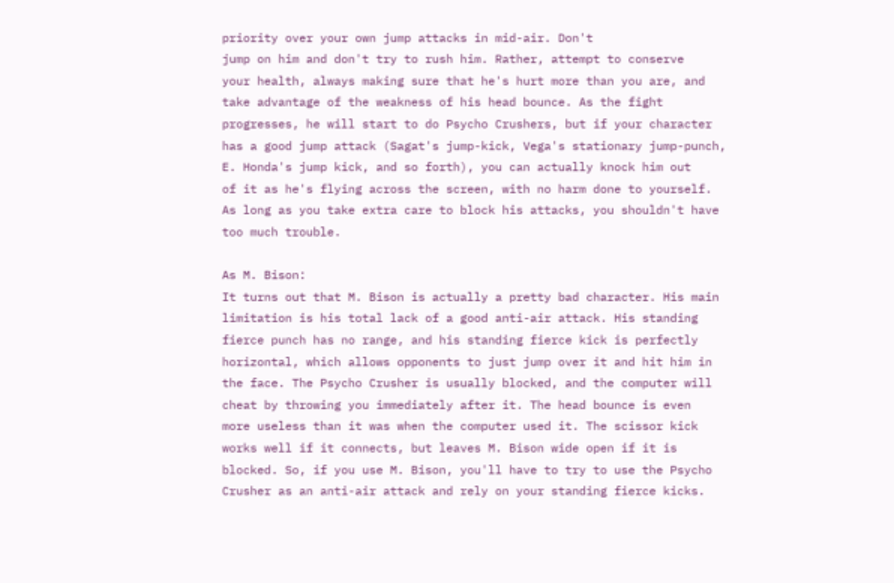priority over your own jump attacks in mid-air. Don't
jump on him and don't try to rush him. Rather, attempt to conserve
your health, always making sure that he's hurt more than you are, and
take advantage of the weakness of his head bounce. As the fight
progresses, he will start to do Psycho Crushers, but if your character
has a good jump attack (Sagat's jump-kick, Vega's stationary jump-punch,
E. Honda's jump kick, and so forth), you can actually knock him out
of it as he's flying across the screen, with no harm done to yourself.
As long as you take extra care to block his attacks, you shouldn't have
too much trouble.

As M. Bison:
It turns out that M. Bison is actually a pretty bad character. His main
limitation is his total lack of a good anti-air attack. His standing
fierce punch has no range, and his standing fierce kick is perfectly
horizontal, which allows opponents to just jump over it and hit him in
the face. The Psycho Crusher is usually blocked, and the computer will
cheat by throwing you immediately after it. The head bounce is even
more useless than it was when the computer used it. The scissor kick
works well if it connects, but leaves M. Bison wide open if it is
blocked. So, if you use M. Bison, you'll have to try to use the Psycho
Crusher as an anti-air attack and rely on your standing fierce kicks.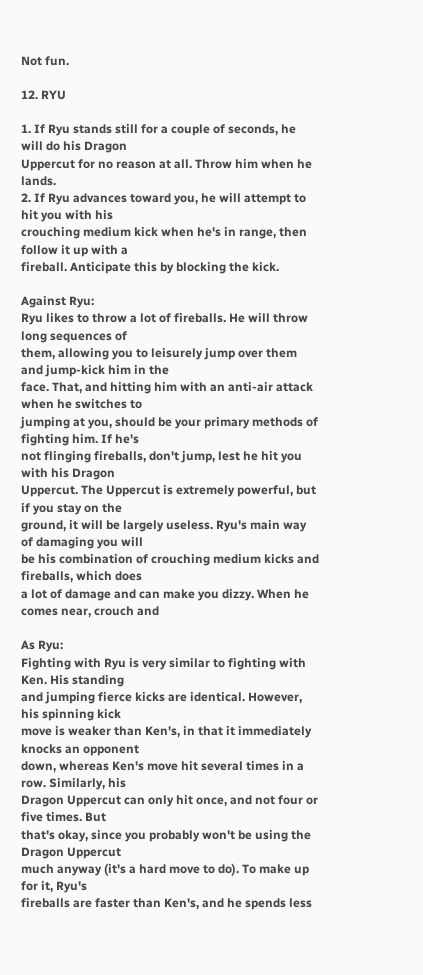Not fun.

12. RYU

1. If Ryu stands still for a couple of seconds, he will do his Dragon
Uppercut for no reason at all. Throw him when he lands.
2. If Ryu advances toward you, he will attempt to hit you with his
crouching medium kick when he's in range, then follow it up with a
fireball. Anticipate this by blocking the kick.

Against Ryu:
Ryu likes to throw a lot of fireballs. He will throw long sequences of
them, allowing you to leisurely jump over them and jump-kick him in the
face. That, and hitting him with an anti-air attack when he switches to
jumping at you, should be your primary methods of fighting him. If he's
not flinging fireballs, don't jump, lest he hit you with his Dragon
Uppercut. The Uppercut is extremely powerful, but if you stay on the
ground, it will be largely useless. Ryu's main way of damaging you will
be his combination of crouching medium kicks and fireballs, which does
a lot of damage and can make you dizzy. When he comes near, crouch and

As Ryu:
Fighting with Ryu is very similar to fighting with Ken. His standing
and jumping fierce kicks are identical. However, his spinning kick
move is weaker than Ken's, in that it immediately knocks an opponent
down, whereas Ken's move hit several times in a row. Similarly, his
Dragon Uppercut can only hit once, and not four or five times. But
that's okay, since you probably won't be using the Dragon Uppercut
much anyway (it's a hard move to do). To make up for it, Ryu's
fireballs are faster than Ken's, and he spends less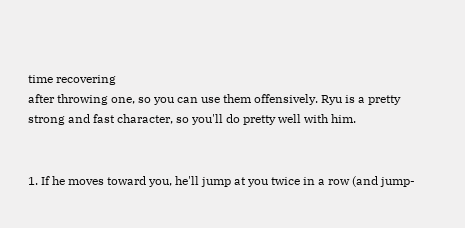time recovering
after throwing one, so you can use them offensively. Ryu is a pretty
strong and fast character, so you'll do pretty well with him.


1. If he moves toward you, he'll jump at you twice in a row (and jump-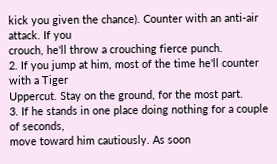kick you given the chance). Counter with an anti-air attack. If you
crouch, he'll throw a crouching fierce punch.
2. If you jump at him, most of the time he'll counter with a Tiger
Uppercut. Stay on the ground, for the most part.
3. If he stands in one place doing nothing for a couple of seconds,
move toward him cautiously. As soon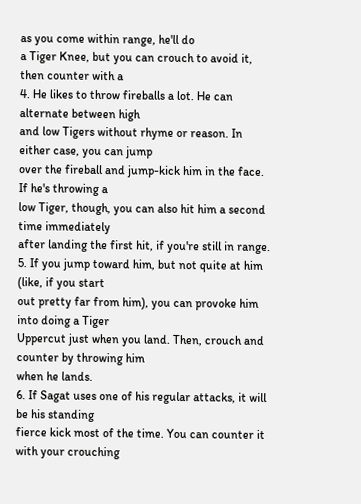as you come within range, he'll do
a Tiger Knee, but you can crouch to avoid it, then counter with a
4. He likes to throw fireballs a lot. He can alternate between high
and low Tigers without rhyme or reason. In either case, you can jump
over the fireball and jump-kick him in the face. If he's throwing a
low Tiger, though, you can also hit him a second time immediately
after landing the first hit, if you're still in range.
5. If you jump toward him, but not quite at him (like, if you start
out pretty far from him), you can provoke him into doing a Tiger
Uppercut just when you land. Then, crouch and counter by throwing him
when he lands.
6. If Sagat uses one of his regular attacks, it will be his standing
fierce kick most of the time. You can counter it with your crouching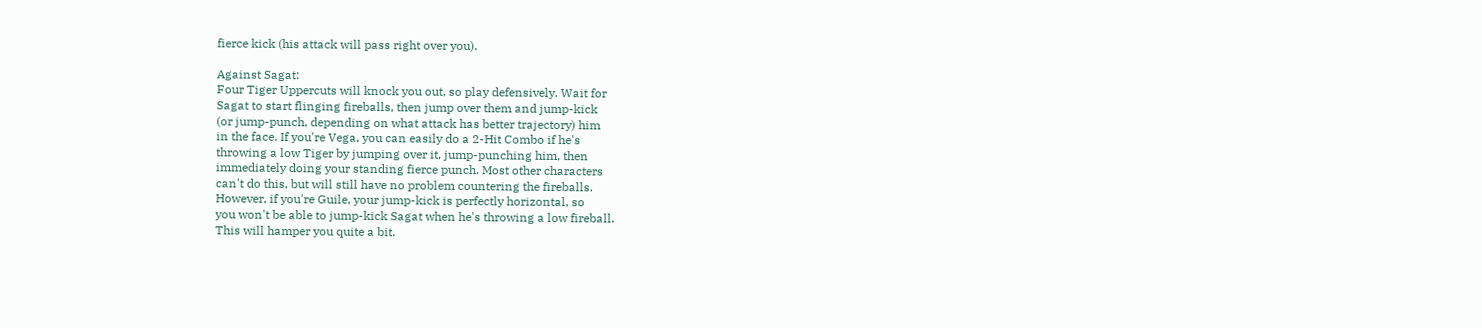fierce kick (his attack will pass right over you).

Against Sagat:
Four Tiger Uppercuts will knock you out, so play defensively. Wait for
Sagat to start flinging fireballs, then jump over them and jump-kick
(or jump-punch, depending on what attack has better trajectory) him
in the face. If you're Vega, you can easily do a 2-Hit Combo if he's
throwing a low Tiger by jumping over it, jump-punching him, then
immediately doing your standing fierce punch. Most other characters
can't do this, but will still have no problem countering the fireballs.
However, if you're Guile, your jump-kick is perfectly horizontal, so
you won't be able to jump-kick Sagat when he's throwing a low fireball.
This will hamper you quite a bit.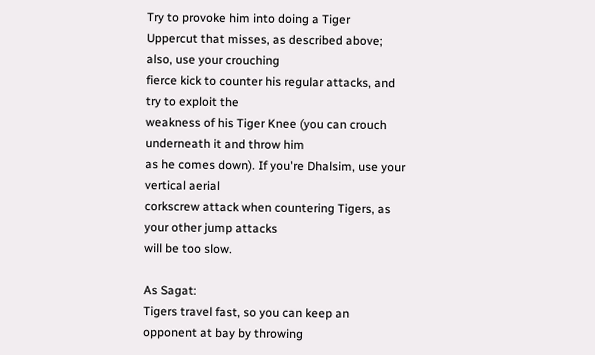Try to provoke him into doing a Tiger
Uppercut that misses, as described above; also, use your crouching
fierce kick to counter his regular attacks, and try to exploit the
weakness of his Tiger Knee (you can crouch underneath it and throw him
as he comes down). If you're Dhalsim, use your vertical aerial
corkscrew attack when countering Tigers, as your other jump attacks
will be too slow.

As Sagat:
Tigers travel fast, so you can keep an opponent at bay by throwing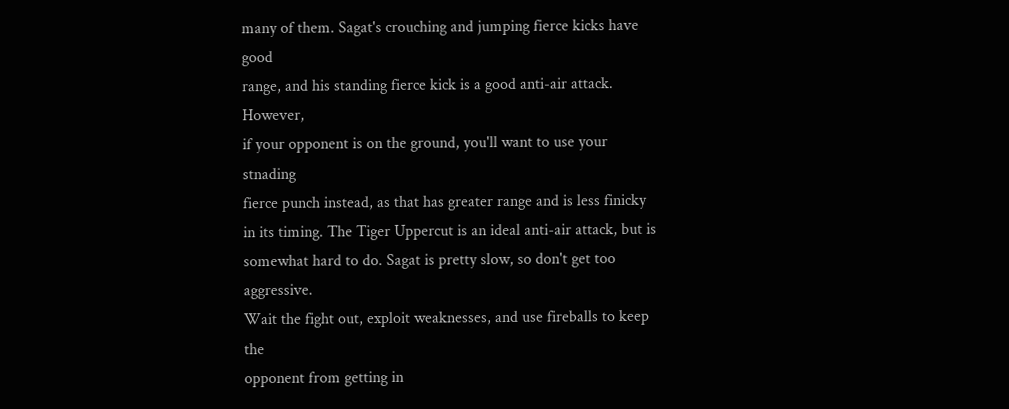many of them. Sagat's crouching and jumping fierce kicks have good
range, and his standing fierce kick is a good anti-air attack. However,
if your opponent is on the ground, you'll want to use your stnading
fierce punch instead, as that has greater range and is less finicky
in its timing. The Tiger Uppercut is an ideal anti-air attack, but is
somewhat hard to do. Sagat is pretty slow, so don't get too aggressive.
Wait the fight out, exploit weaknesses, and use fireballs to keep the
opponent from getting in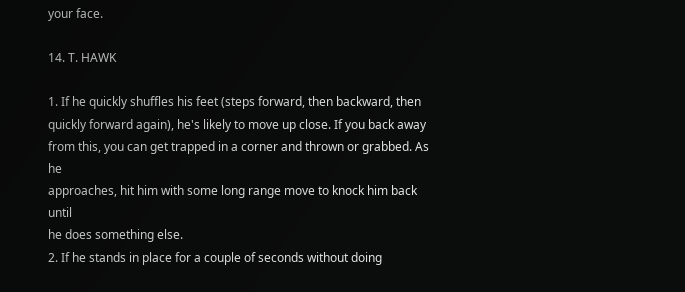your face.

14. T. HAWK

1. If he quickly shuffles his feet (steps forward, then backward, then
quickly forward again), he's likely to move up close. If you back away
from this, you can get trapped in a corner and thrown or grabbed. As he
approaches, hit him with some long range move to knock him back until
he does something else.
2. If he stands in place for a couple of seconds without doing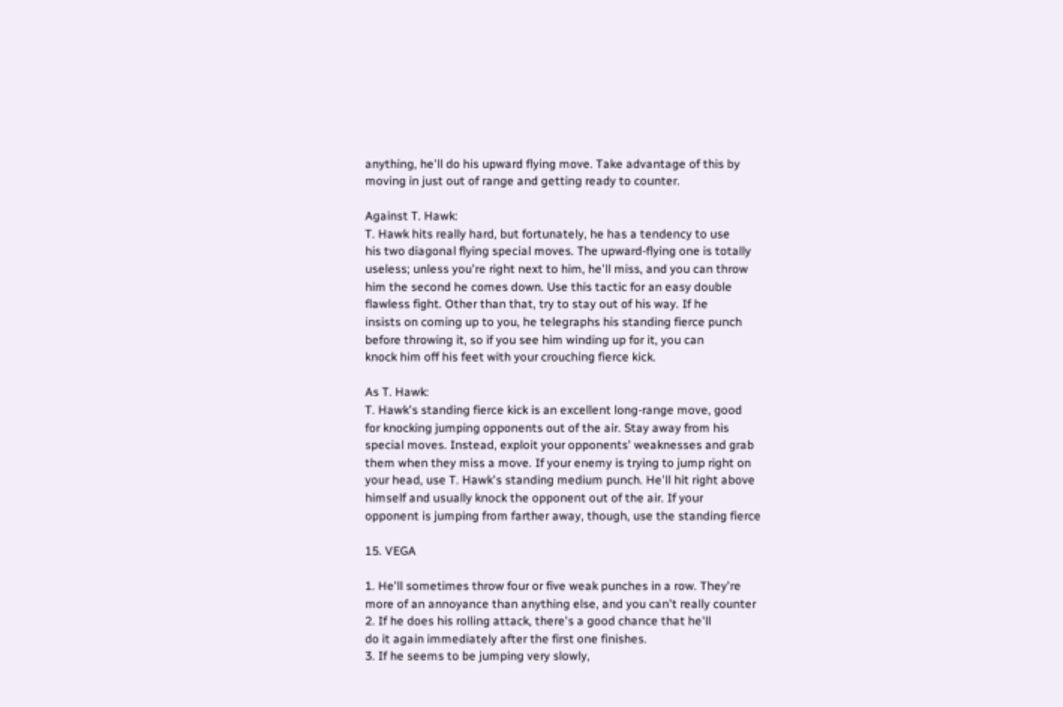anything, he'll do his upward flying move. Take advantage of this by
moving in just out of range and getting ready to counter.

Against T. Hawk:
T. Hawk hits really hard, but fortunately, he has a tendency to use
his two diagonal flying special moves. The upward-flying one is totally
useless; unless you're right next to him, he'll miss, and you can throw
him the second he comes down. Use this tactic for an easy double
flawless fight. Other than that, try to stay out of his way. If he
insists on coming up to you, he telegraphs his standing fierce punch
before throwing it, so if you see him winding up for it, you can
knock him off his feet with your crouching fierce kick.

As T. Hawk:
T. Hawk's standing fierce kick is an excellent long-range move, good
for knocking jumping opponents out of the air. Stay away from his
special moves. Instead, exploit your opponents' weaknesses and grab
them when they miss a move. If your enemy is trying to jump right on
your head, use T. Hawk's standing medium punch. He'll hit right above
himself and usually knock the opponent out of the air. If your
opponent is jumping from farther away, though, use the standing fierce

15. VEGA

1. He'll sometimes throw four or five weak punches in a row. They're
more of an annoyance than anything else, and you can't really counter
2. If he does his rolling attack, there's a good chance that he'll
do it again immediately after the first one finishes.
3. If he seems to be jumping very slowly,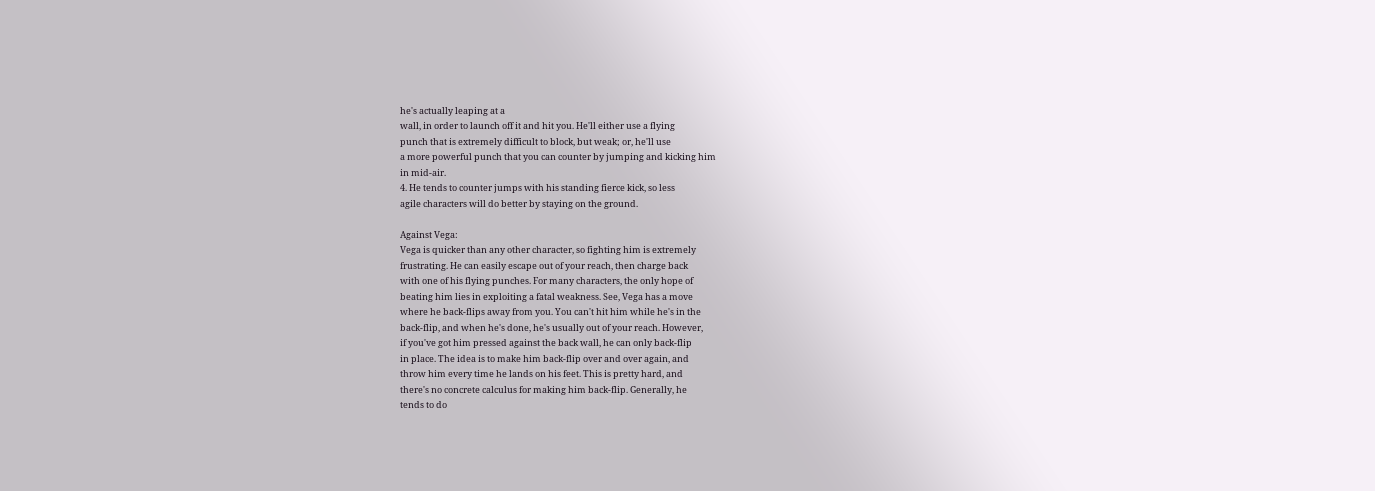he's actually leaping at a
wall, in order to launch off it and hit you. He'll either use a flying
punch that is extremely difficult to block, but weak; or, he'll use
a more powerful punch that you can counter by jumping and kicking him
in mid-air.
4. He tends to counter jumps with his standing fierce kick, so less
agile characters will do better by staying on the ground.

Against Vega:
Vega is quicker than any other character, so fighting him is extremely
frustrating. He can easily escape out of your reach, then charge back
with one of his flying punches. For many characters, the only hope of
beating him lies in exploiting a fatal weakness. See, Vega has a move
where he back-flips away from you. You can't hit him while he's in the
back-flip, and when he's done, he's usually out of your reach. However,
if you've got him pressed against the back wall, he can only back-flip
in place. The idea is to make him back-flip over and over again, and
throw him every time he lands on his feet. This is pretty hard, and
there's no concrete calculus for making him back-flip. Generally, he
tends to do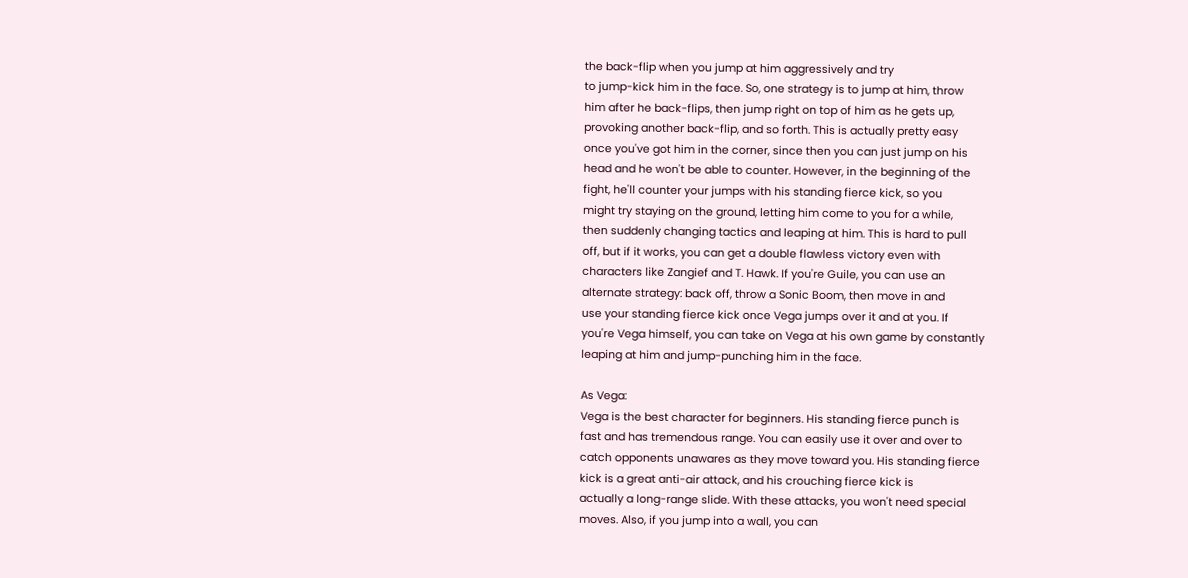the back-flip when you jump at him aggressively and try
to jump-kick him in the face. So, one strategy is to jump at him, throw
him after he back-flips, then jump right on top of him as he gets up,
provoking another back-flip, and so forth. This is actually pretty easy
once you've got him in the corner, since then you can just jump on his
head and he won't be able to counter. However, in the beginning of the
fight, he'll counter your jumps with his standing fierce kick, so you
might try staying on the ground, letting him come to you for a while,
then suddenly changing tactics and leaping at him. This is hard to pull
off, but if it works, you can get a double flawless victory even with
characters like Zangief and T. Hawk. If you're Guile, you can use an
alternate strategy: back off, throw a Sonic Boom, then move in and
use your standing fierce kick once Vega jumps over it and at you. If
you're Vega himself, you can take on Vega at his own game by constantly
leaping at him and jump-punching him in the face.

As Vega:
Vega is the best character for beginners. His standing fierce punch is
fast and has tremendous range. You can easily use it over and over to
catch opponents unawares as they move toward you. His standing fierce
kick is a great anti-air attack, and his crouching fierce kick is
actually a long-range slide. With these attacks, you won't need special
moves. Also, if you jump into a wall, you can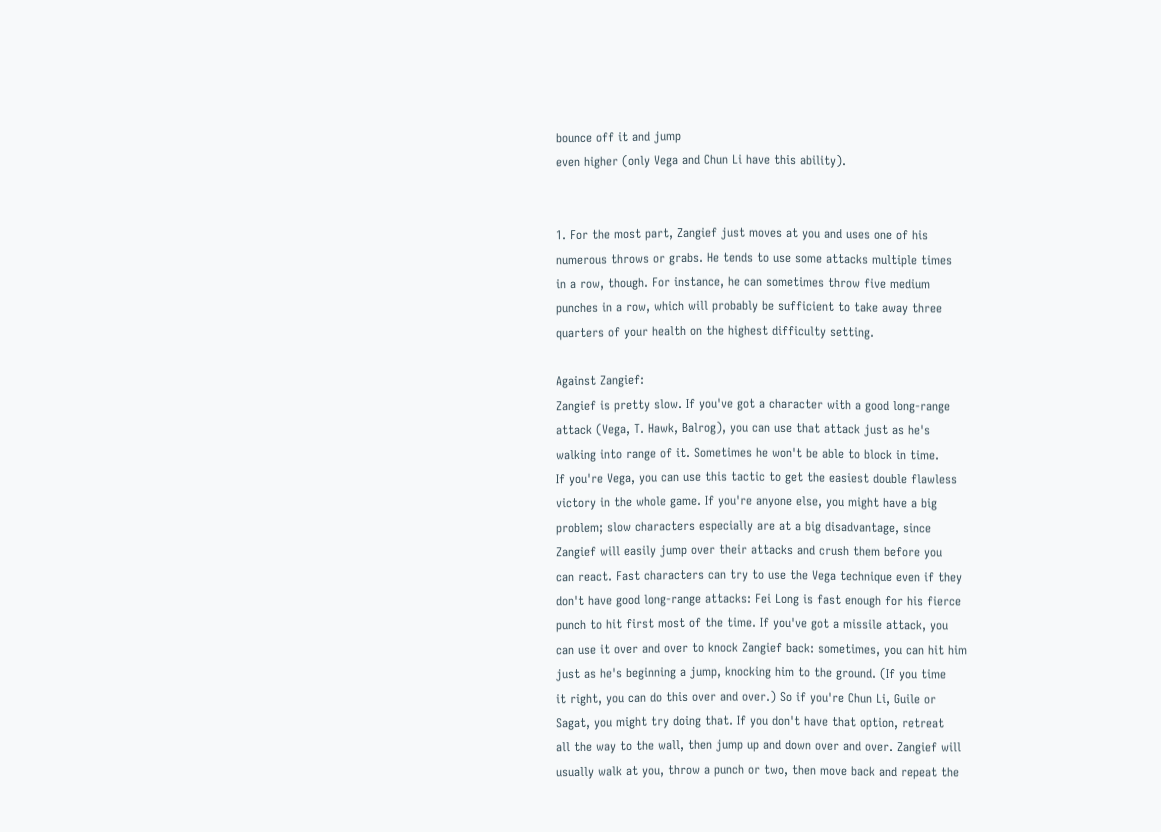bounce off it and jump
even higher (only Vega and Chun Li have this ability).


1. For the most part, Zangief just moves at you and uses one of his
numerous throws or grabs. He tends to use some attacks multiple times
in a row, though. For instance, he can sometimes throw five medium
punches in a row, which will probably be sufficient to take away three
quarters of your health on the highest difficulty setting.

Against Zangief:
Zangief is pretty slow. If you've got a character with a good long-range
attack (Vega, T. Hawk, Balrog), you can use that attack just as he's
walking into range of it. Sometimes he won't be able to block in time.
If you're Vega, you can use this tactic to get the easiest double flawless
victory in the whole game. If you're anyone else, you might have a big
problem; slow characters especially are at a big disadvantage, since
Zangief will easily jump over their attacks and crush them before you
can react. Fast characters can try to use the Vega technique even if they
don't have good long-range attacks: Fei Long is fast enough for his fierce
punch to hit first most of the time. If you've got a missile attack, you
can use it over and over to knock Zangief back: sometimes, you can hit him
just as he's beginning a jump, knocking him to the ground. (If you time
it right, you can do this over and over.) So if you're Chun Li, Guile or
Sagat, you might try doing that. If you don't have that option, retreat
all the way to the wall, then jump up and down over and over. Zangief will
usually walk at you, throw a punch or two, then move back and repeat the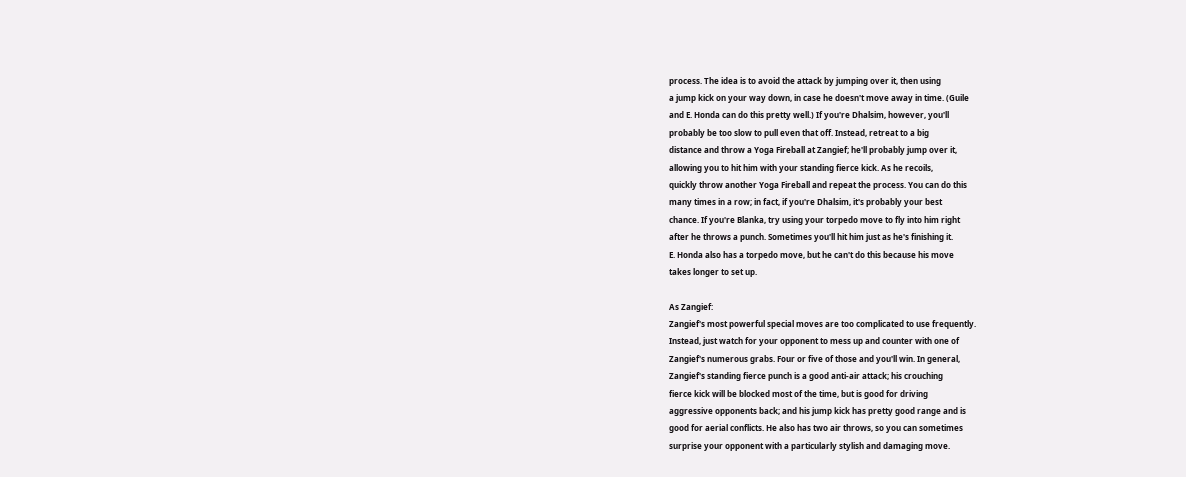process. The idea is to avoid the attack by jumping over it, then using
a jump kick on your way down, in case he doesn't move away in time. (Guile
and E. Honda can do this pretty well.) If you're Dhalsim, however, you'll
probably be too slow to pull even that off. Instead, retreat to a big
distance and throw a Yoga Fireball at Zangief; he'll probably jump over it,
allowing you to hit him with your standing fierce kick. As he recoils,
quickly throw another Yoga Fireball and repeat the process. You can do this
many times in a row; in fact, if you're Dhalsim, it's probably your best
chance. If you're Blanka, try using your torpedo move to fly into him right
after he throws a punch. Sometimes you'll hit him just as he's finishing it.
E. Honda also has a torpedo move, but he can't do this because his move
takes longer to set up.

As Zangief:
Zangief's most powerful special moves are too complicated to use frequently.
Instead, just watch for your opponent to mess up and counter with one of
Zangief's numerous grabs. Four or five of those and you'll win. In general,
Zangief's standing fierce punch is a good anti-air attack; his crouching
fierce kick will be blocked most of the time, but is good for driving
aggressive opponents back; and his jump kick has pretty good range and is
good for aerial conflicts. He also has two air throws, so you can sometimes
surprise your opponent with a particularly stylish and damaging move.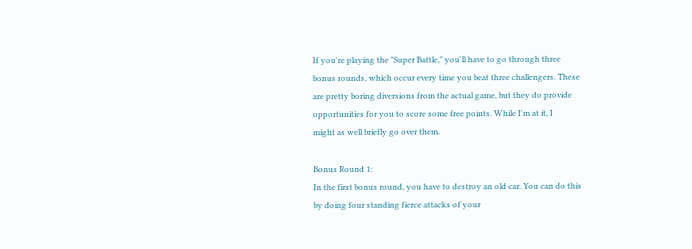If you're playing the "Super Battle," you'll have to go through three
bonus rounds, which occur every time you beat three challengers. These
are pretty boring diversions from the actual game, but they do provide
opportunities for you to score some free points. While I'm at it, I
might as well briefly go over them.

Bonus Round 1:
In the first bonus round, you have to destroy an old car. You can do this
by doing four standing fierce attacks of your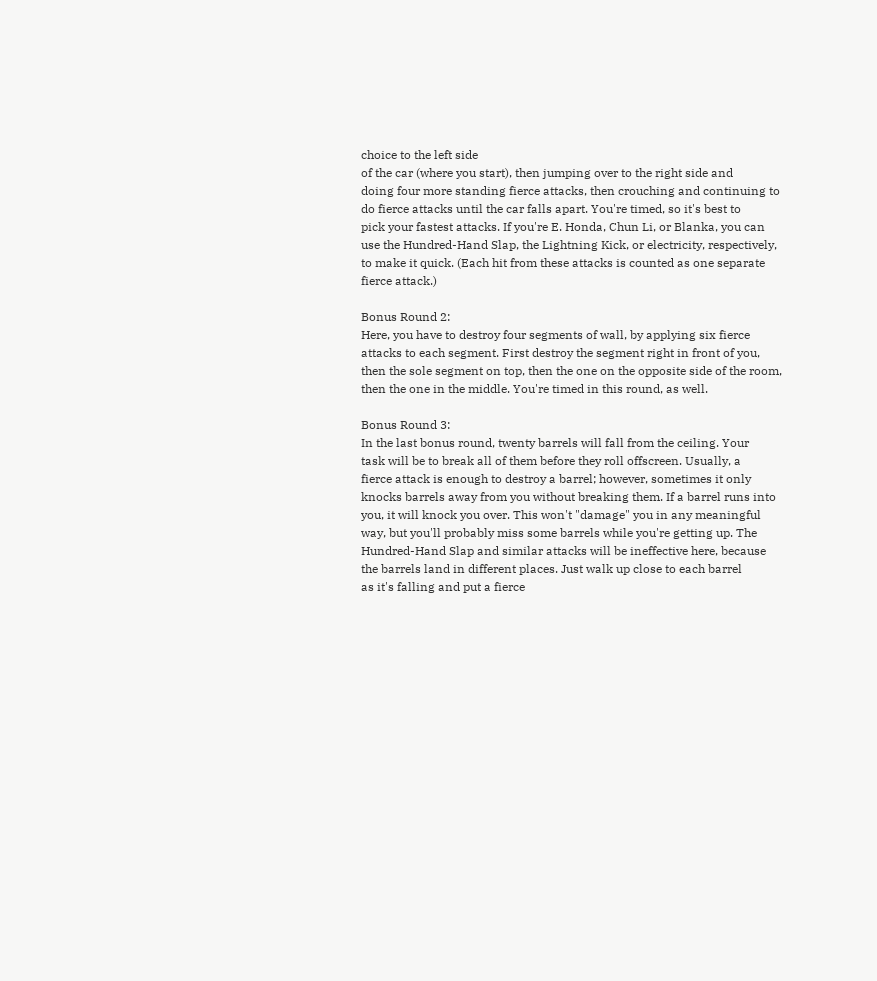choice to the left side
of the car (where you start), then jumping over to the right side and
doing four more standing fierce attacks, then crouching and continuing to
do fierce attacks until the car falls apart. You're timed, so it's best to
pick your fastest attacks. If you're E. Honda, Chun Li, or Blanka, you can
use the Hundred-Hand Slap, the Lightning Kick, or electricity, respectively,
to make it quick. (Each hit from these attacks is counted as one separate
fierce attack.)

Bonus Round 2:
Here, you have to destroy four segments of wall, by applying six fierce
attacks to each segment. First destroy the segment right in front of you,
then the sole segment on top, then the one on the opposite side of the room,
then the one in the middle. You're timed in this round, as well.

Bonus Round 3:
In the last bonus round, twenty barrels will fall from the ceiling. Your
task will be to break all of them before they roll offscreen. Usually, a
fierce attack is enough to destroy a barrel; however, sometimes it only
knocks barrels away from you without breaking them. If a barrel runs into
you, it will knock you over. This won't "damage" you in any meaningful
way, but you'll probably miss some barrels while you're getting up. The
Hundred-Hand Slap and similar attacks will be ineffective here, because
the barrels land in different places. Just walk up close to each barrel
as it's falling and put a fierce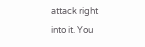attack right into it. You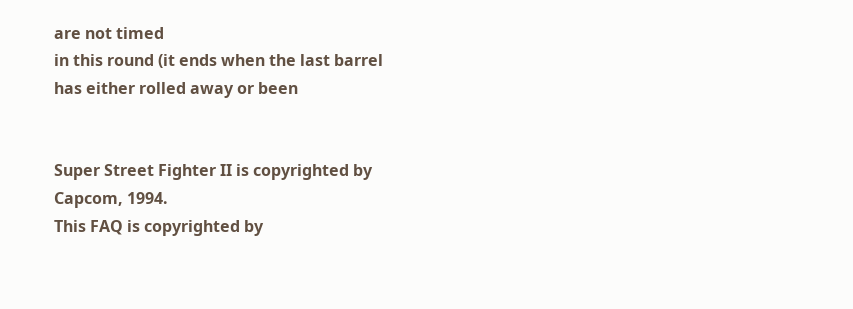are not timed
in this round (it ends when the last barrel has either rolled away or been


Super Street Fighter II is copyrighted by Capcom, 1994.
This FAQ is copyrighted by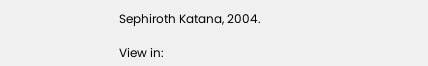Sephiroth Katana, 2004.

View in: